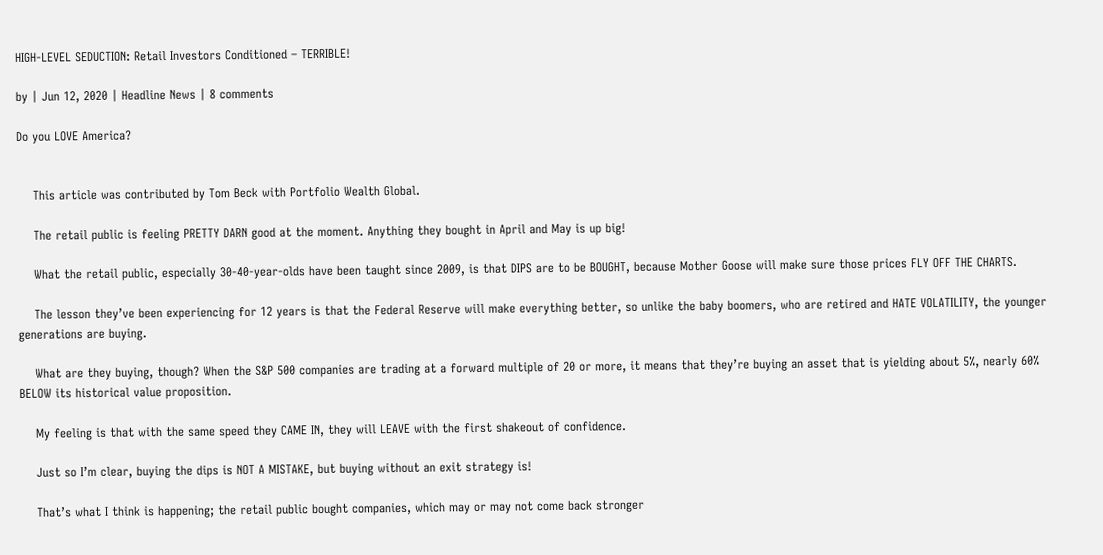HIGH-LEVEL SEDUCTION: Retail Investors Conditioned – TERRIBLE!

by | Jun 12, 2020 | Headline News | 8 comments

Do you LOVE America?


    This article was contributed by Tom Beck with Portfolio Wealth Global.

    The retail public is feeling PRETTY DARN good at the moment. Anything they bought in April and May is up big!

    What the retail public, especially 30-40-year-olds have been taught since 2009, is that DIPS are to be BOUGHT, because Mother Goose will make sure those prices FLY OFF THE CHARTS.

    The lesson they’ve been experiencing for 12 years is that the Federal Reserve will make everything better, so unlike the baby boomers, who are retired and HATE VOLATILITY, the younger generations are buying.

    What are they buying, though? When the S&P 500 companies are trading at a forward multiple of 20 or more, it means that they’re buying an asset that is yielding about 5%, nearly 60% BELOW its historical value proposition.

    My feeling is that with the same speed they CAME IN, they will LEAVE with the first shakeout of confidence.

    Just so I’m clear, buying the dips is NOT A MISTAKE, but buying without an exit strategy is!

    That’s what I think is happening; the retail public bought companies, which may or may not come back stronger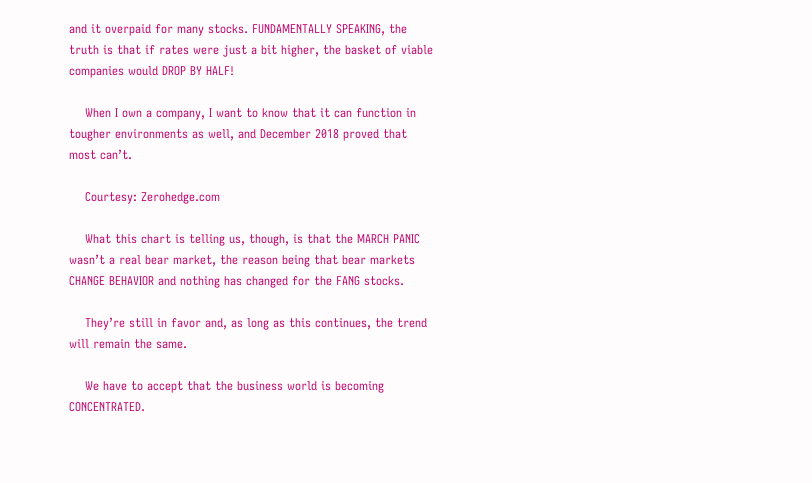and it overpaid for many stocks. FUNDAMENTALLY SPEAKING, the truth is that if rates were just a bit higher, the basket of viable companies would DROP BY HALF!

    When I own a company, I want to know that it can function in tougher environments as well, and December 2018 proved that most can’t.

    Courtesy: Zerohedge.com

    What this chart is telling us, though, is that the MARCH PANIC wasn’t a real bear market, the reason being that bear markets CHANGE BEHAVIOR and nothing has changed for the FANG stocks.

    They’re still in favor and, as long as this continues, the trend will remain the same.

    We have to accept that the business world is becoming CONCENTRATED.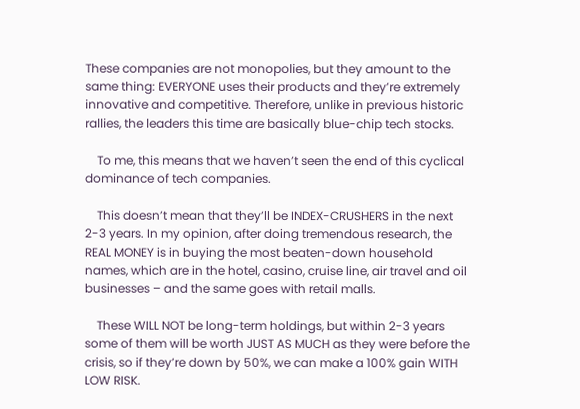These companies are not monopolies, but they amount to the same thing: EVERYONE uses their products and they’re extremely innovative and competitive. Therefore, unlike in previous historic rallies, the leaders this time are basically blue-chip tech stocks.

    To me, this means that we haven’t seen the end of this cyclical dominance of tech companies.

    This doesn’t mean that they’ll be INDEX-CRUSHERS in the next 2-3 years. In my opinion, after doing tremendous research, the REAL MONEY is in buying the most beaten-down household names, which are in the hotel, casino, cruise line, air travel and oil businesses – and the same goes with retail malls.

    These WILL NOT be long-term holdings, but within 2-3 years some of them will be worth JUST AS MUCH as they were before the crisis, so if they’re down by 50%, we can make a 100% gain WITH LOW RISK.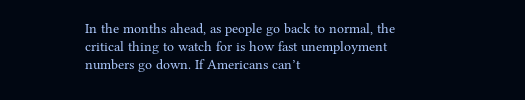In the months ahead, as people go back to normal, the critical thing to watch for is how fast unemployment numbers go down. If Americans can’t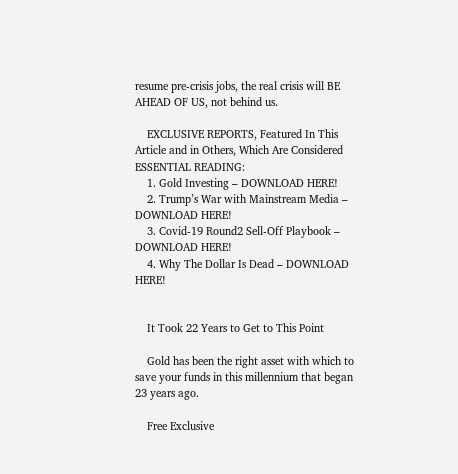resume pre-crisis jobs, the real crisis will BE AHEAD OF US, not behind us.

    EXCLUSIVE REPORTS, Featured In This Article and in Others, Which Are Considered ESSENTIAL READING:
    1. Gold Investing – DOWNLOAD HERE!
    2. Trump’s War with Mainstream Media – DOWNLOAD HERE!
    3. Covid-19 Round2 Sell-Off Playbook – DOWNLOAD HERE!
    4. Why The Dollar Is Dead – DOWNLOAD HERE!


    It Took 22 Years to Get to This Point

    Gold has been the right asset with which to save your funds in this millennium that began 23 years ago.

    Free Exclusive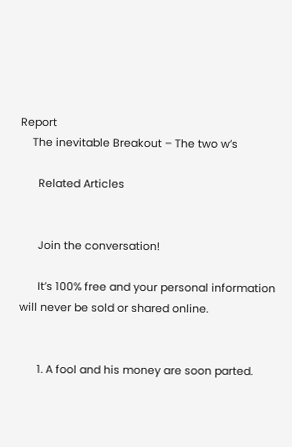Report
    The inevitable Breakout – The two w’s

      Related Articles


      Join the conversation!

      It’s 100% free and your personal information will never be sold or shared online.


      1. A fool and his money are soon parted.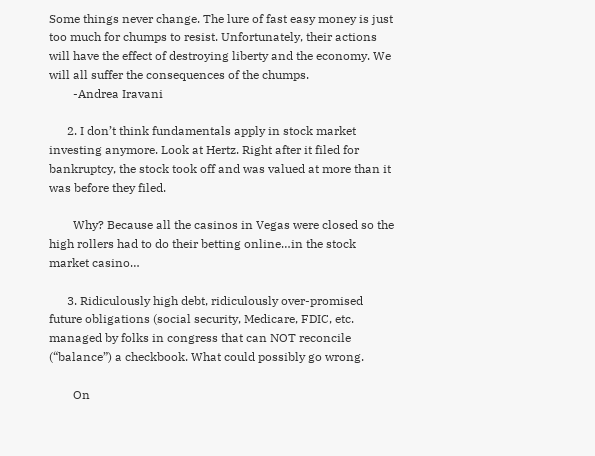Some things never change. The lure of fast easy money is just too much for chumps to resist. Unfortunately, their actions will have the effect of destroying liberty and the economy. We will all suffer the consequences of the chumps.
        -Andrea Iravani

      2. I don’t think fundamentals apply in stock market investing anymore. Look at Hertz. Right after it filed for bankruptcy, the stock took off and was valued at more than it was before they filed.

        Why? Because all the casinos in Vegas were closed so the high rollers had to do their betting online…in the stock market casino…

      3. Ridiculously high debt, ridiculously over-promised future obligations (social security, Medicare, FDIC, etc. managed by folks in congress that can NOT reconcile (“balance”) a checkbook. What could possibly go wrong.

        On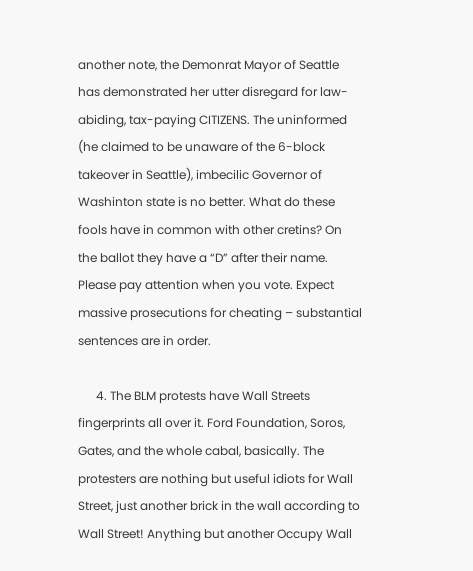another note, the Demonrat Mayor of Seattle has demonstrated her utter disregard for law-abiding, tax-paying CITIZENS. The uninformed (he claimed to be unaware of the 6-block takeover in Seattle), imbecilic Governor of Washinton state is no better. What do these fools have in common with other cretins? On the ballot they have a “D” after their name. Please pay attention when you vote. Expect massive prosecutions for cheating – substantial sentences are in order.

      4. The BLM protests have Wall Streets fingerprints all over it. Ford Foundation, Soros, Gates, and the whole cabal, basically. The protesters are nothing but useful idiots for Wall Street, just another brick in the wall according to Wall Street! Anything but another Occupy Wall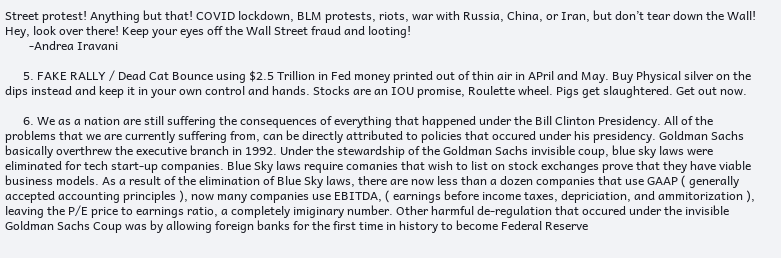Street protest! Anything but that! COVID lockdown, BLM protests, riots, war with Russia, China, or Iran, but don’t tear down the Wall! Hey, look over there! Keep your eyes off the Wall Street fraud and looting!
        -Andrea Iravani

      5. FAKE RALLY / Dead Cat Bounce using $2.5 Trillion in Fed money printed out of thin air in APril and May. Buy Physical silver on the dips instead and keep it in your own control and hands. Stocks are an IOU promise, Roulette wheel. Pigs get slaughtered. Get out now.

      6. We as a nation are still suffering the consequences of everything that happened under the Bill Clinton Presidency. All of the problems that we are currently suffering from, can be directly attributed to policies that occured under his presidency. Goldman Sachs basically overthrew the executive branch in 1992. Under the stewardship of the Goldman Sachs invisible coup, blue sky laws were eliminated for tech start-up companies. Blue Sky laws require comanies that wish to list on stock exchanges prove that they have viable business models. As a result of the elimination of Blue Sky laws, there are now less than a dozen companies that use GAAP ( generally accepted accounting principles ), now many companies use EBITDA, ( earnings before income taxes, depriciation, and ammitorization ), leaving the P/E price to earnings ratio, a completely imiginary number. Other harmful de-regulation that occured under the invisible Goldman Sachs Coup was by allowing foreign banks for the first time in history to become Federal Reserve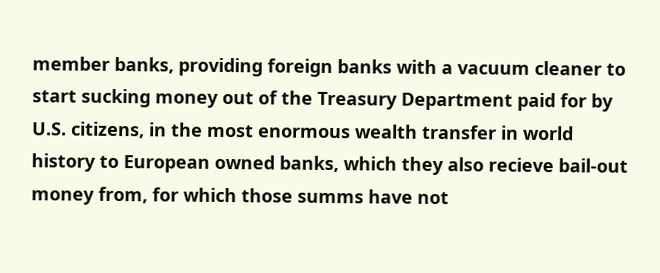member banks, providing foreign banks with a vacuum cleaner to start sucking money out of the Treasury Department paid for by U.S. citizens, in the most enormous wealth transfer in world history to European owned banks, which they also recieve bail-out money from, for which those summs have not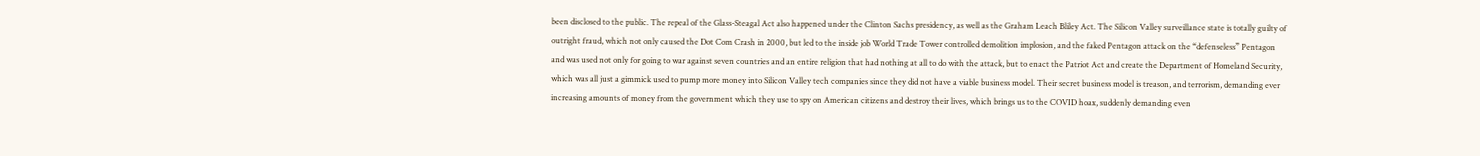been disclosed to the public. The repeal of the Glass-Steagal Act also happened under the Clinton Sachs presidency, as well as the Graham Leach Bliley Act. The Silicon Valley surveillance state is totally guilty of outright fraud, which not only caused the Dot Com Crash in 2000, but led to the inside job World Trade Tower controlled demolition implosion, and the faked Pentagon attack on the “defenseless” Pentagon and was used not only for going to war against seven countries and an entire religion that had nothing at all to do with the attack, but to enact the Patriot Act and create the Department of Homeland Security, which was all just a gimmick used to pump more money into Silicon Valley tech companies since they did not have a viable business model. Their secret business model is treason, and terrorism, demanding ever increasing amounts of money from the government which they use to spy on American citizens and destroy their lives, which brings us to the COVID hoax, suddenly demanding even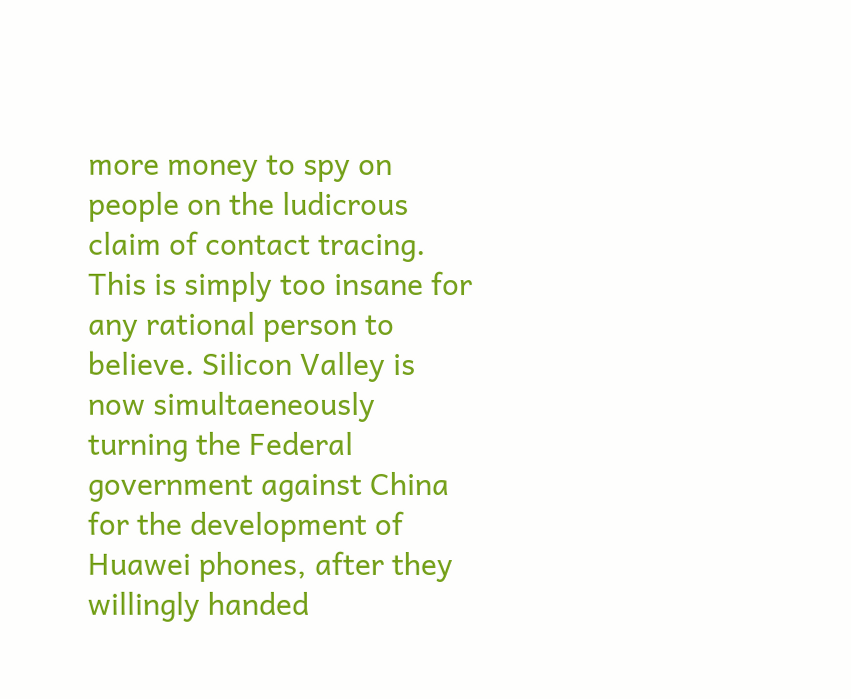more money to spy on people on the ludicrous claim of contact tracing. This is simply too insane for any rational person to believe. Silicon Valley is now simultaeneously turning the Federal government against China for the development of Huawei phones, after they willingly handed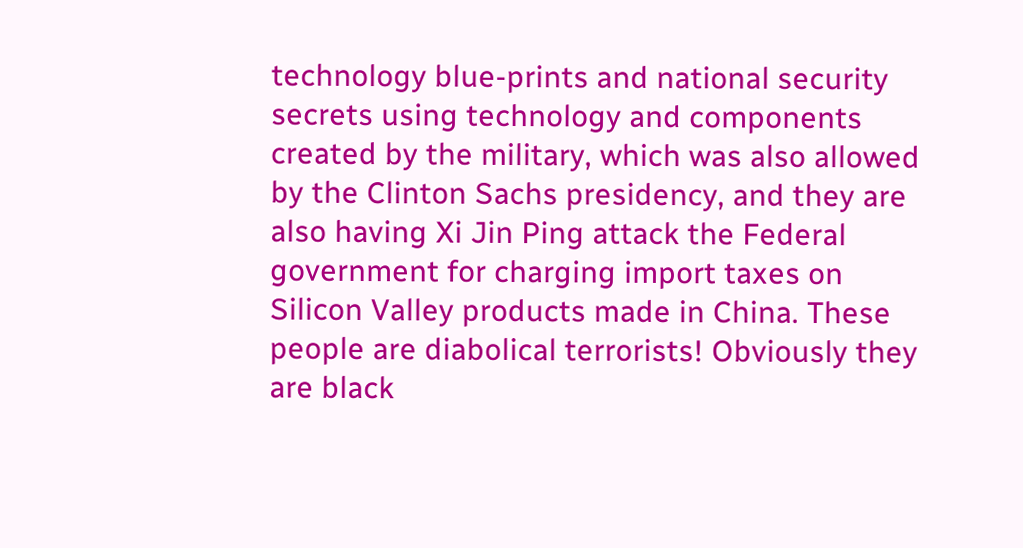technology blue-prints and national security secrets using technology and components created by the military, which was also allowed by the Clinton Sachs presidency, and they are also having Xi Jin Ping attack the Federal government for charging import taxes on Silicon Valley products made in China. These people are diabolical terrorists! Obviously they are black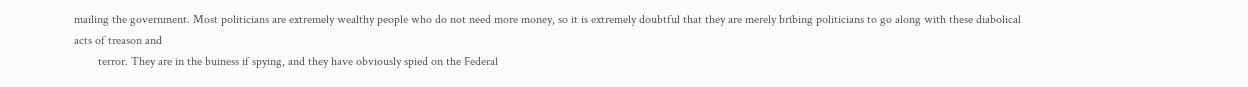mailing the government. Most politicians are extremely wealthy people who do not need more money, so it is extremely doubtful that they are merely bribing politicians to go along with these diabolical acts of treason and
        terror. They are in the buiness if spying, and they have obviously spied on the Federal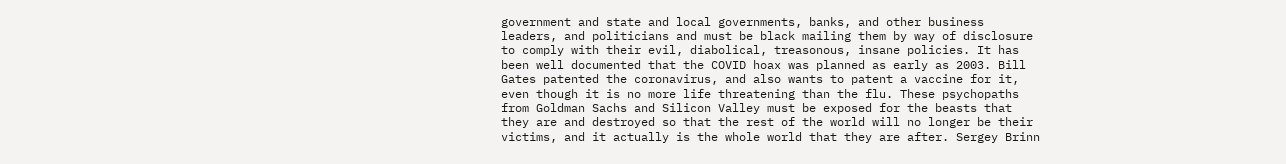government and state and local governments, banks, and other business leaders, and politicians and must be black mailing them by way of disclosure to comply with their evil, diabolical, treasonous, insane policies. It has been well documented that the COVID hoax was planned as early as 2003. Bill Gates patented the coronavirus, and also wants to patent a vaccine for it, even though it is no more life threatening than the flu. These psychopaths from Goldman Sachs and Silicon Valley must be exposed for the beasts that they are and destroyed so that the rest of the world will no longer be their victims, and it actually is the whole world that they are after. Sergey Brinn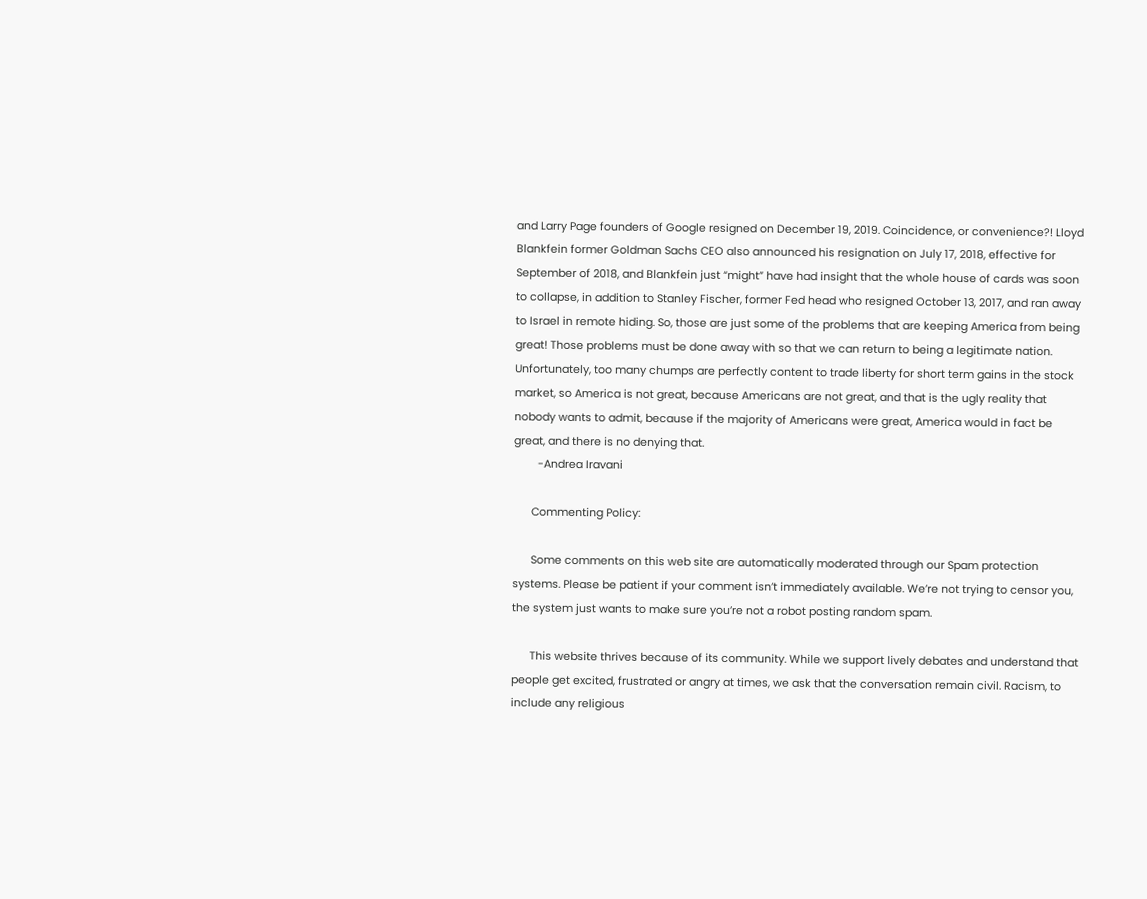and Larry Page founders of Google resigned on December 19, 2019. Coincidence, or convenience?! Lloyd Blankfein former Goldman Sachs CEO also announced his resignation on July 17, 2018, effective for September of 2018, and Blankfein just “might” have had insight that the whole house of cards was soon to collapse, in addition to Stanley Fischer, former Fed head who resigned October 13, 2017, and ran away to Israel in remote hiding. So, those are just some of the problems that are keeping America from being great! Those problems must be done away with so that we can return to being a legitimate nation. Unfortunately, too many chumps are perfectly content to trade liberty for short term gains in the stock market, so America is not great, because Americans are not great, and that is the ugly reality that nobody wants to admit, because if the majority of Americans were great, America would in fact be great, and there is no denying that.
        -Andrea Iravani

      Commenting Policy:

      Some comments on this web site are automatically moderated through our Spam protection systems. Please be patient if your comment isn’t immediately available. We’re not trying to censor you, the system just wants to make sure you’re not a robot posting random spam.

      This website thrives because of its community. While we support lively debates and understand that people get excited, frustrated or angry at times, we ask that the conversation remain civil. Racism, to include any religious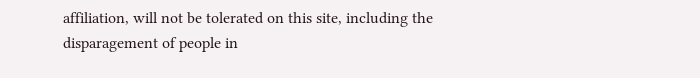affiliation, will not be tolerated on this site, including the disparagement of people in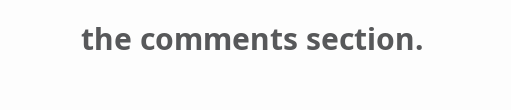the comments section.